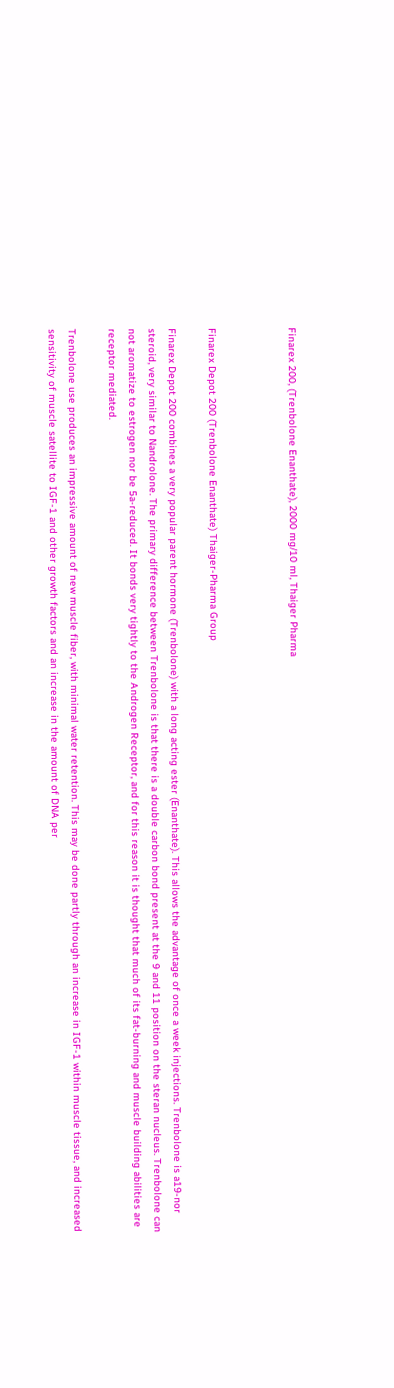Finarex 200, (Trenbolone Enanthate), 2000 mg/10 ml, Thaiger Pharma



Finarex Depot 200 (Trenbolone Enanthate) Thaiger-Pharma Group

Finarex Depot 200 combines a very popular parent hormone (Trenbolone) with a long acting ester (Enanthate). This allows the advantage of once a week injections. Trenbolone is a19-nor steroid, very similar to Nandrolone. The primary difference between Trenbolone is that there is a double carbon bond present at the 9 and 11 position on the steran nucleus. Trenbolone can not aromatize to estrogen nor be 5a-reduced. It bonds very tightly to the Androgen Receptor, and for this reason it is thought that much of its fat-burning and muscle building abilities are receptor mediated.

Trenbolone use produces an impressive amount of new muscle fiber, with minimal water retention. This may be done partly through an increase in IGF-1 within muscle tissue, and increased sensitivity of muscle satellite to IGF-1 and other growth factors and an increase in the amount of DNA per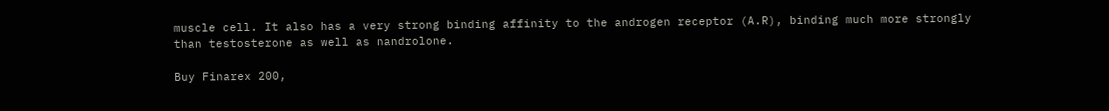muscle cell. It also has a very strong binding affinity to the androgen receptor (A.R), binding much more strongly than testosterone as well as nandrolone.

Buy Finarex 200,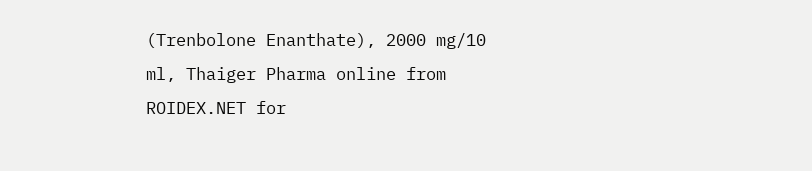(Trenbolone Enanthate), 2000 mg/10 ml, Thaiger Pharma online from ROIDEX.NET for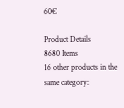60€

Product Details
8680 Items
16 other products in the same category: